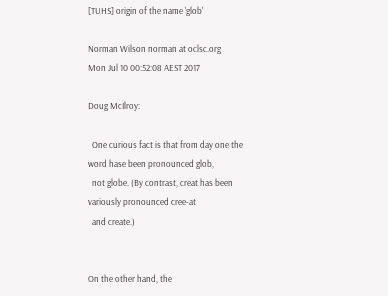[TUHS] origin of the name 'glob'

Norman Wilson norman at oclsc.org
Mon Jul 10 00:52:08 AEST 2017

Doug McIlroy:

  One curious fact is that from day one the word hase been pronounced glob,
  not globe. (By contrast, creat has been variously pronounced cree-at
  and create.)


On the other hand, the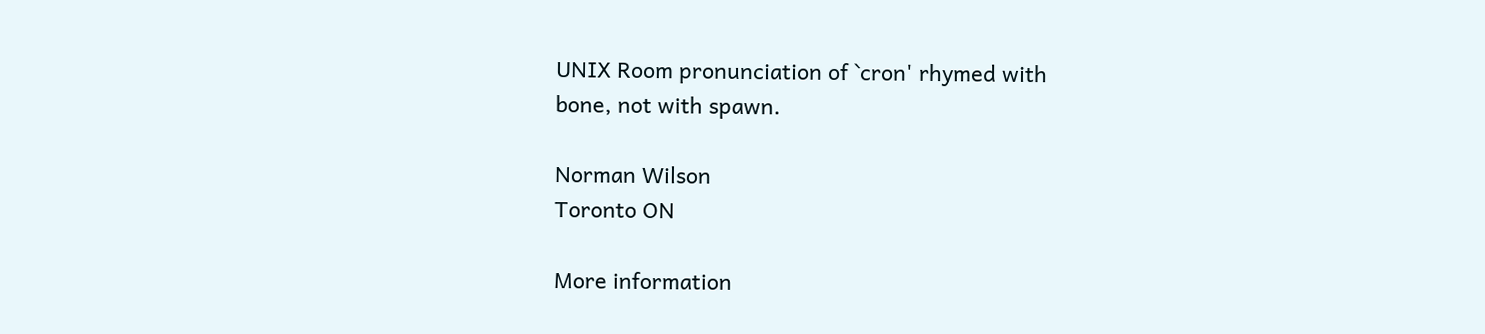UNIX Room pronunciation of `cron' rhymed with
bone, not with spawn.

Norman Wilson
Toronto ON

More information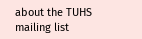about the TUHS mailing list